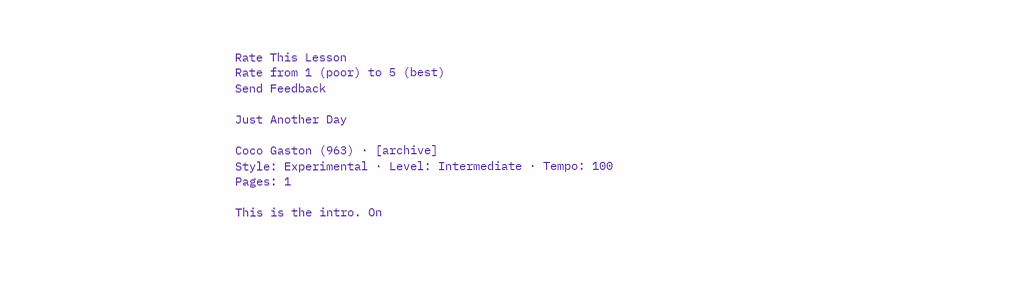Rate This Lesson
Rate from 1 (poor) to 5 (best)
Send Feedback

Just Another Day

Coco Gaston (963) · [archive]
Style: Experimental · Level: Intermediate · Tempo: 100
Pages: 1

This is the intro. On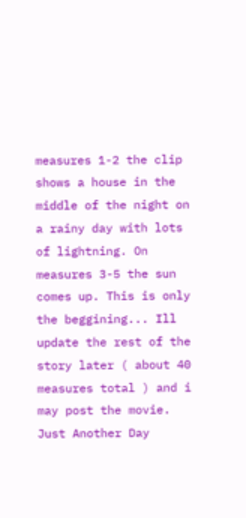measures 1-2 the clip shows a house in the middle of the night on a rainy day with lots of lightning. On measures 3-5 the sun comes up. This is only the beggining... Ill update the rest of the story later ( about 40 measures total ) and i may post the movie.
Just Another Day